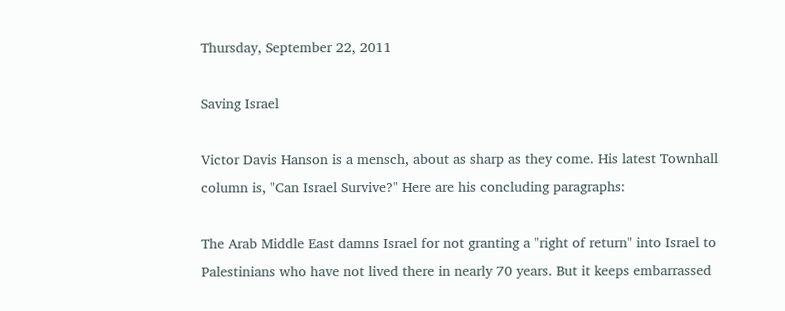Thursday, September 22, 2011

Saving Israel

Victor Davis Hanson is a mensch, about as sharp as they come. His latest Townhall column is, "Can Israel Survive?" Here are his concluding paragraphs:

The Arab Middle East damns Israel for not granting a "right of return" into Israel to Palestinians who have not lived there in nearly 70 years. But it keeps embarrassed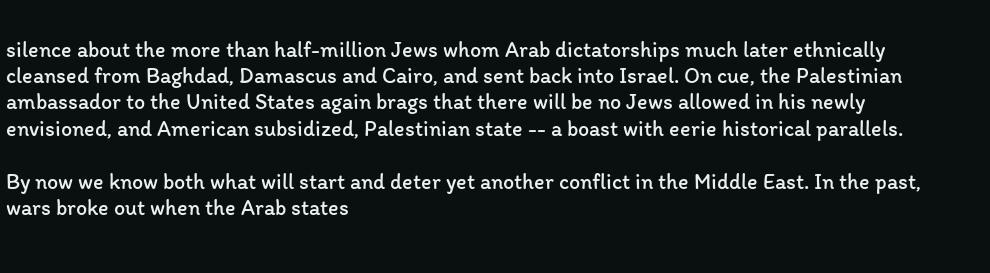silence about the more than half-million Jews whom Arab dictatorships much later ethnically cleansed from Baghdad, Damascus and Cairo, and sent back into Israel. On cue, the Palestinian ambassador to the United States again brags that there will be no Jews allowed in his newly envisioned, and American subsidized, Palestinian state -- a boast with eerie historical parallels.

By now we know both what will start and deter yet another conflict in the Middle East. In the past, wars broke out when the Arab states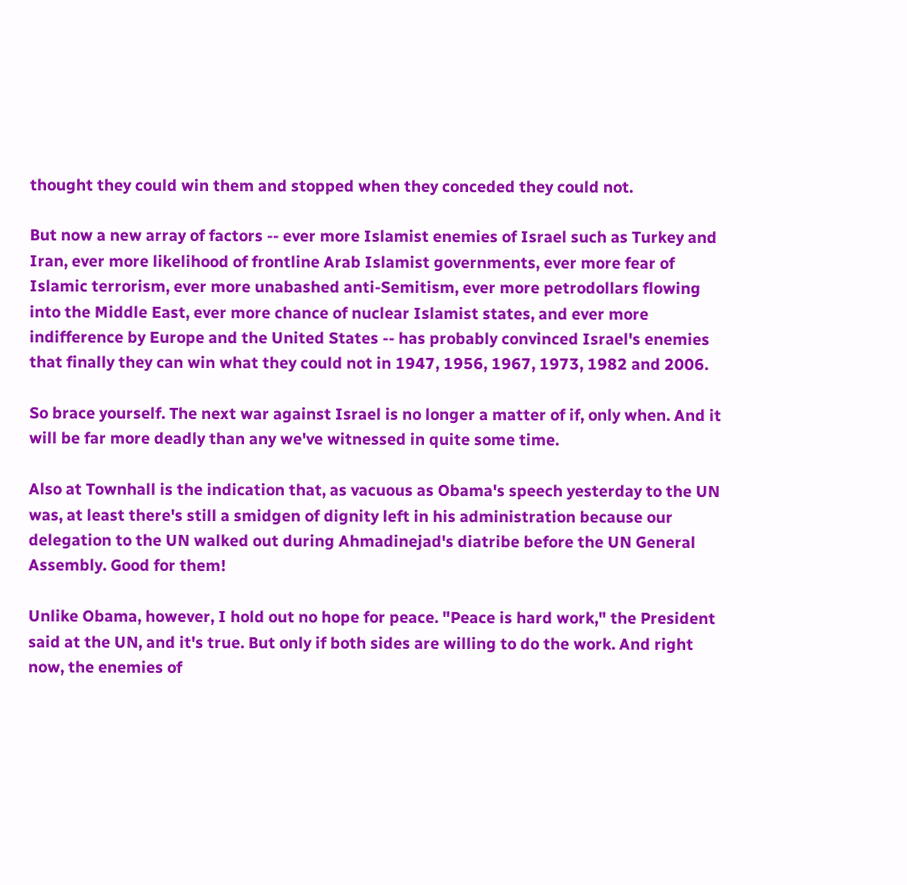thought they could win them and stopped when they conceded they could not.

But now a new array of factors -- ever more Islamist enemies of Israel such as Turkey and Iran, ever more likelihood of frontline Arab Islamist governments, ever more fear of Islamic terrorism, ever more unabashed anti-Semitism, ever more petrodollars flowing into the Middle East, ever more chance of nuclear Islamist states, and ever more indifference by Europe and the United States -- has probably convinced Israel's enemies that finally they can win what they could not in 1947, 1956, 1967, 1973, 1982 and 2006.

So brace yourself. The next war against Israel is no longer a matter of if, only when. And it will be far more deadly than any we've witnessed in quite some time.

Also at Townhall is the indication that, as vacuous as Obama's speech yesterday to the UN was, at least there's still a smidgen of dignity left in his administration because our delegation to the UN walked out during Ahmadinejad's diatribe before the UN General Assembly. Good for them!

Unlike Obama, however, I hold out no hope for peace. "Peace is hard work," the President said at the UN, and it's true. But only if both sides are willing to do the work. And right now, the enemies of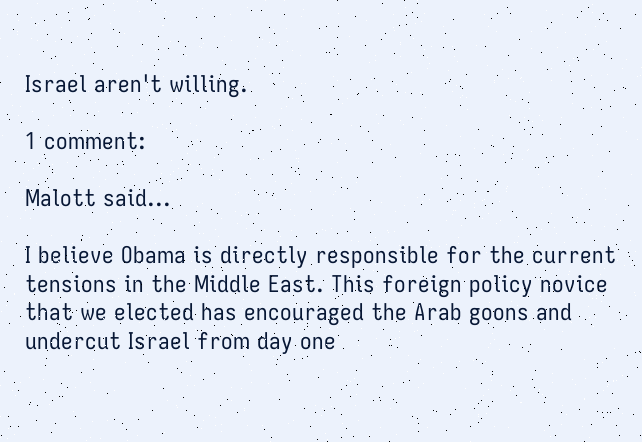Israel aren't willing.

1 comment:

Malott said...

I believe Obama is directly responsible for the current tensions in the Middle East. This foreign policy novice that we elected has encouraged the Arab goons and undercut Israel from day one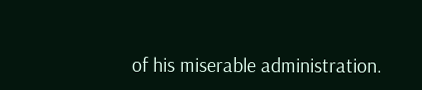of his miserable administration.